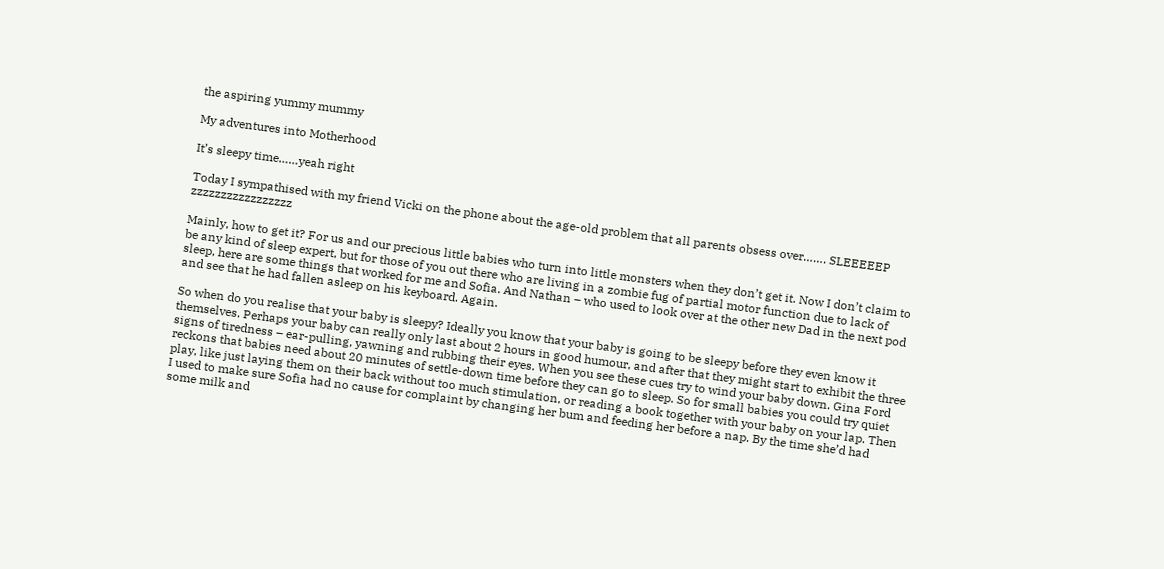the aspiring yummy mummy

My adventures into Motherhood

It’s sleepy time……yeah right

Today I sympathised with my friend Vicki on the phone about the age-old problem that all parents obsess over……. SLEEEEEP zzzzzzzzzzzzzzzzz

Mainly, how to get it? For us and our precious little babies who turn into little monsters when they don’t get it. Now I don’t claim to be any kind of sleep expert, but for those of you out there who are living in a zombie fug of partial motor function due to lack of sleep, here are some things that worked for me and Sofia. And Nathan – who used to look over at the other new Dad in the next pod and see that he had fallen asleep on his keyboard. Again.

So when do you realise that your baby is sleepy? Ideally you know that your baby is going to be sleepy before they even know it themselves. Perhaps your baby can really only last about 2 hours in good humour, and after that they might start to exhibit the three signs of tiredness – ear-pulling, yawning and rubbing their eyes. When you see these cues try to wind your baby down. Gina Ford reckons that babies need about 20 minutes of settle-down time before they can go to sleep. So for small babies you could try quiet play, like just laying them on their back without too much stimulation, or reading a book together with your baby on your lap. Then I used to make sure Sofia had no cause for complaint by changing her bum and feeding her before a nap. By the time she’d had some milk and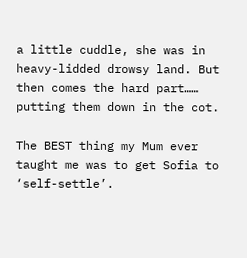a little cuddle, she was in heavy-lidded drowsy land. But then comes the hard part…… putting them down in the cot.

The BEST thing my Mum ever taught me was to get Sofia to ‘self-settle’.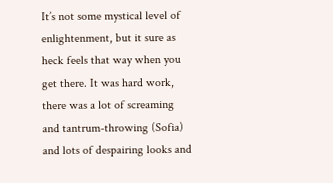It’s not some mystical level of enlightenment, but it sure as heck feels that way when you get there. It was hard work, there was a lot of screaming and tantrum-throwing (Sofia) and lots of despairing looks and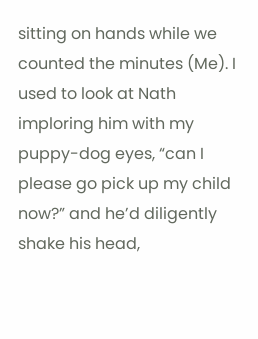sitting on hands while we counted the minutes (Me). I used to look at Nath imploring him with my puppy-dog eyes, “can I please go pick up my child now?” and he’d diligently shake his head,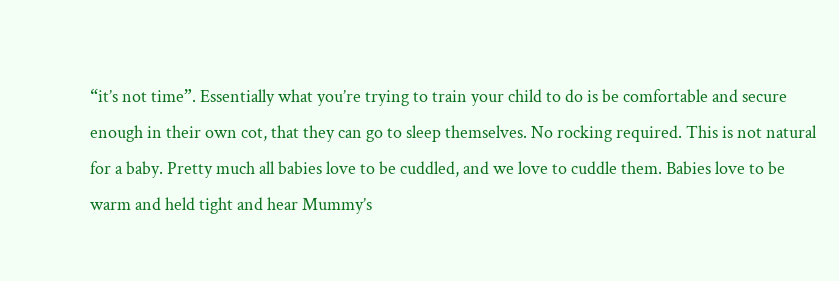“it’s not time”. Essentially what you’re trying to train your child to do is be comfortable and secure enough in their own cot, that they can go to sleep themselves. No rocking required. This is not natural for a baby. Pretty much all babies love to be cuddled, and we love to cuddle them. Babies love to be warm and held tight and hear Mummy’s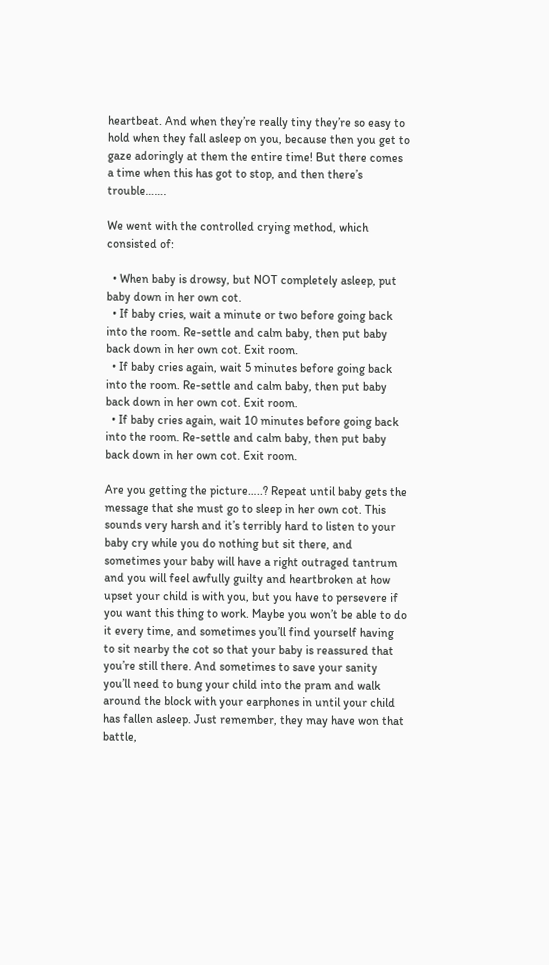heartbeat. And when they’re really tiny they’re so easy to hold when they fall asleep on you, because then you get to gaze adoringly at them the entire time! But there comes a time when this has got to stop, and then there’s trouble…….

We went with the controlled crying method, which consisted of:

  • When baby is drowsy, but NOT completely asleep, put baby down in her own cot.
  • If baby cries, wait a minute or two before going back into the room. Re-settle and calm baby, then put baby back down in her own cot. Exit room.
  • If baby cries again, wait 5 minutes before going back into the room. Re-settle and calm baby, then put baby back down in her own cot. Exit room.
  • If baby cries again, wait 10 minutes before going back into the room. Re-settle and calm baby, then put baby back down in her own cot. Exit room.

Are you getting the picture…..? Repeat until baby gets the message that she must go to sleep in her own cot. This sounds very harsh and it’s terribly hard to listen to your baby cry while you do nothing but sit there, and sometimes your baby will have a right outraged tantrum and you will feel awfully guilty and heartbroken at how upset your child is with you, but you have to persevere if you want this thing to work. Maybe you won’t be able to do it every time, and sometimes you’ll find yourself having to sit nearby the cot so that your baby is reassured that you’re still there. And sometimes to save your sanity you’ll need to bung your child into the pram and walk around the block with your earphones in until your child has fallen asleep. Just remember, they may have won that battle,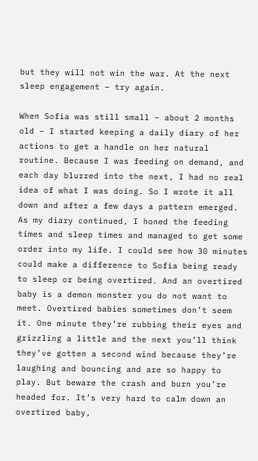but they will not win the war. At the next sleep engagement – try again.

When Sofia was still small – about 2 months old – I started keeping a daily diary of her actions to get a handle on her natural routine. Because I was feeding on demand, and each day blurred into the next, I had no real idea of what I was doing. So I wrote it all down and after a few days a pattern emerged. As my diary continued, I honed the feeding times and sleep times and managed to get some order into my life. I could see how 30 minutes could make a difference to Sofia being ready to sleep or being overtired. And an overtired baby is a demon monster you do not want to meet. Overtired babies sometimes don’t seem it. One minute they’re rubbing their eyes and grizzling a little and the next you’ll think they’ve gotten a second wind because they’re laughing and bouncing and are so happy to play. But beware the crash and burn you’re headed for. It’s very hard to calm down an overtired baby,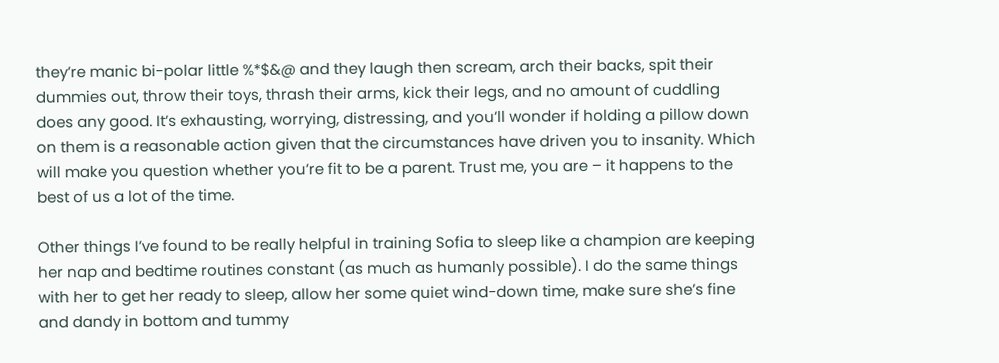they’re manic bi-polar little %*$&@ and they laugh then scream, arch their backs, spit their dummies out, throw their toys, thrash their arms, kick their legs, and no amount of cuddling does any good. It’s exhausting, worrying, distressing, and you’ll wonder if holding a pillow down on them is a reasonable action given that the circumstances have driven you to insanity. Which will make you question whether you’re fit to be a parent. Trust me, you are – it happens to the best of us a lot of the time.

Other things I’ve found to be really helpful in training Sofia to sleep like a champion are keeping her nap and bedtime routines constant (as much as humanly possible). I do the same things with her to get her ready to sleep, allow her some quiet wind-down time, make sure she’s fine and dandy in bottom and tummy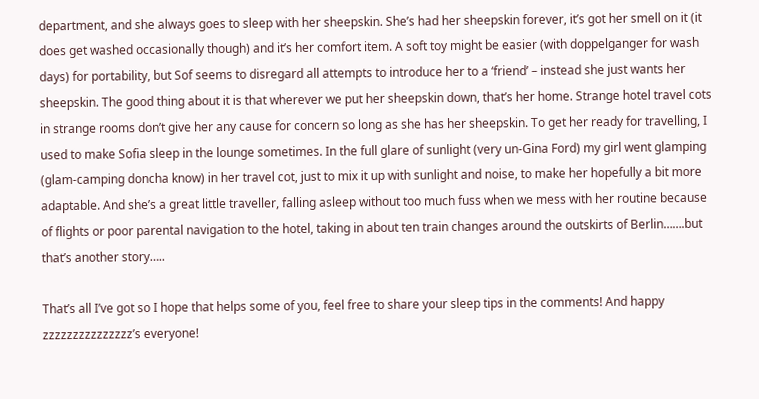department, and she always goes to sleep with her sheepskin. She’s had her sheepskin forever, it’s got her smell on it (it does get washed occasionally though) and it’s her comfort item. A soft toy might be easier (with doppelganger for wash days) for portability, but Sof seems to disregard all attempts to introduce her to a ‘friend’ – instead she just wants her sheepskin. The good thing about it is that wherever we put her sheepskin down, that’s her home. Strange hotel travel cots in strange rooms don’t give her any cause for concern so long as she has her sheepskin. To get her ready for travelling, I used to make Sofia sleep in the lounge sometimes. In the full glare of sunlight (very un-Gina Ford) my girl went glamping (glam-camping doncha know) in her travel cot, just to mix it up with sunlight and noise, to make her hopefully a bit more adaptable. And she’s a great little traveller, falling asleep without too much fuss when we mess with her routine because of flights or poor parental navigation to the hotel, taking in about ten train changes around the outskirts of Berlin…….but that’s another story…..

That’s all I’ve got so I hope that helps some of you, feel free to share your sleep tips in the comments! And happy zzzzzzzzzzzzzzz’s everyone!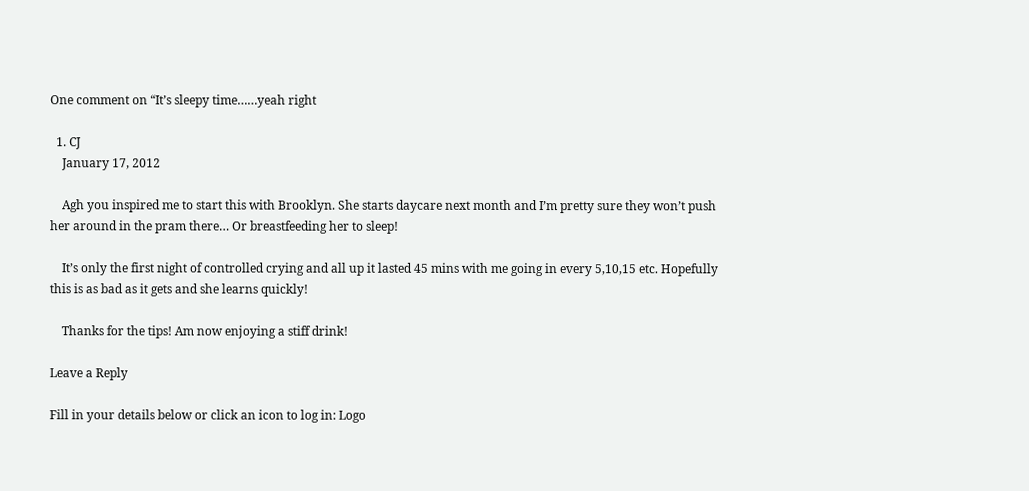One comment on “It’s sleepy time……yeah right

  1. CJ
    January 17, 2012

    Agh you inspired me to start this with Brooklyn. She starts daycare next month and I’m pretty sure they won’t push her around in the pram there… Or breastfeeding her to sleep!

    It’s only the first night of controlled crying and all up it lasted 45 mins with me going in every 5,10,15 etc. Hopefully this is as bad as it gets and she learns quickly!

    Thanks for the tips! Am now enjoying a stiff drink!

Leave a Reply

Fill in your details below or click an icon to log in: Logo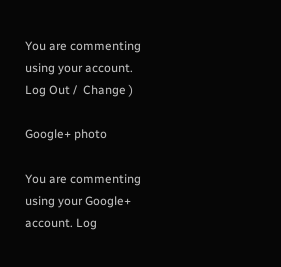You are commenting using your account. Log Out /  Change )

Google+ photo

You are commenting using your Google+ account. Log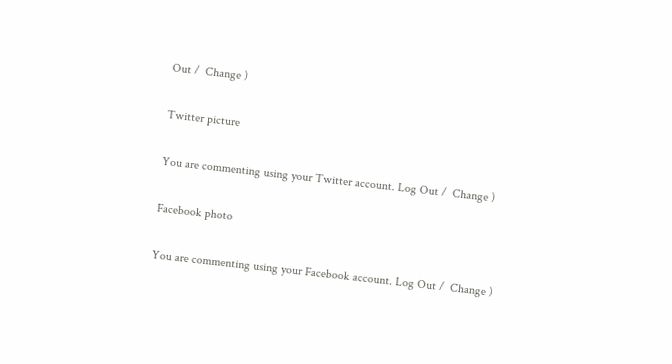Out /  Change )

Twitter picture

You are commenting using your Twitter account. Log Out /  Change )

Facebook photo

You are commenting using your Facebook account. Log Out /  Change )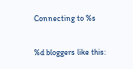Connecting to %s

%d bloggers like this: